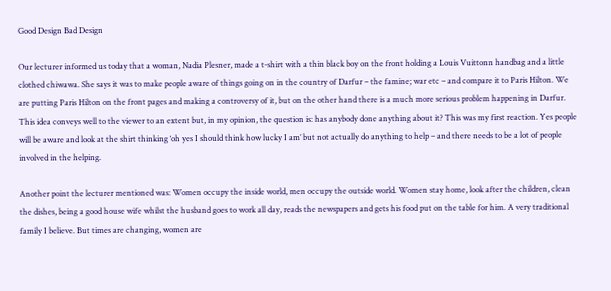Good Design Bad Design

Our lecturer informed us today that a woman, Nadia Plesner, made a t-shirt with a thin black boy on the front holding a Louis Vuittonn handbag and a little clothed chiwawa. She says it was to make people aware of things going on in the country of Darfur – the famine; war etc – and compare it to Paris Hilton. We are putting Paris Hilton on the front pages and making a controversy of it, but on the other hand there is a much more serious problem happening in Darfur. This idea conveys well to the viewer to an extent but, in my opinion, the question is: has anybody done anything about it? This was my first reaction. Yes people will be aware and look at the shirt thinking ‘oh yes I should think how lucky I am’ but not actually do anything to help – and there needs to be a lot of people involved in the helping.

Another point the lecturer mentioned was: Women occupy the inside world, men occupy the outside world. Women stay home, look after the children, clean the dishes, being a good house wife whilst the husband goes to work all day, reads the newspapers and gets his food put on the table for him. A very traditional family I believe. But times are changing, women are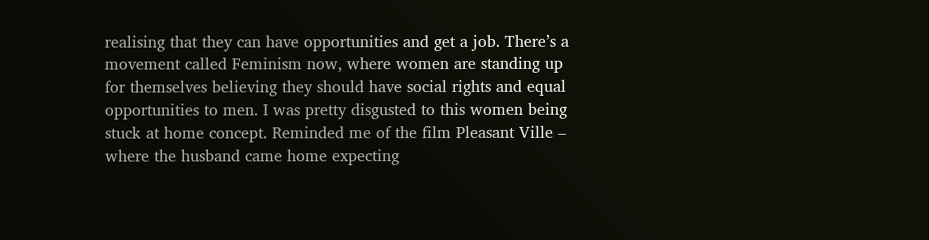realising that they can have opportunities and get a job. There’s a movement called Feminism now, where women are standing up for themselves believing they should have social rights and equal opportunities to men. I was pretty disgusted to this women being stuck at home concept. Reminded me of the film Pleasant Ville – where the husband came home expecting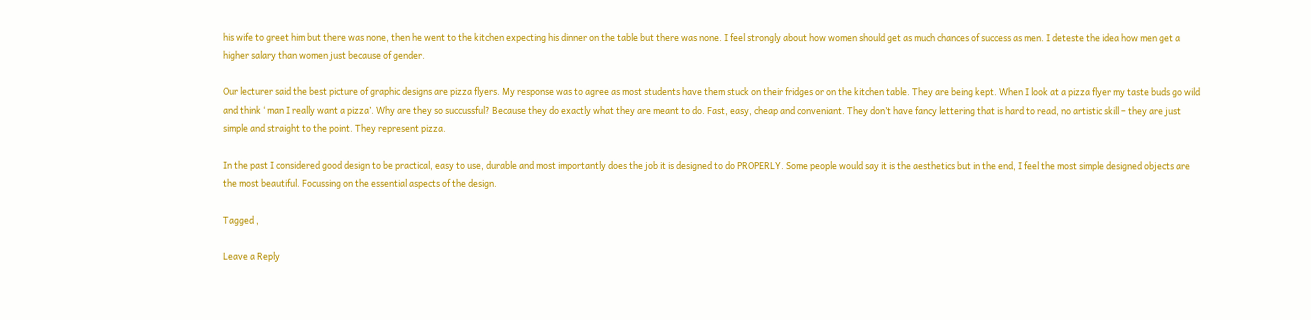his wife to greet him but there was none, then he went to the kitchen expecting his dinner on the table but there was none. I feel strongly about how women should get as much chances of success as men. I deteste the idea how men get a higher salary than women just because of gender.

Our lecturer said the best picture of graphic designs are pizza flyers. My response was to agree as most students have them stuck on their fridges or on the kitchen table. They are being kept. When I look at a pizza flyer my taste buds go wild and think ‘ man I really want a pizza’. Why are they so succussful? Because they do exactly what they are meant to do. Fast, easy, cheap and conveniant. They don’t have fancy lettering that is hard to read, no artistic skill – they are just simple and straight to the point. They represent pizza.

In the past I considered good design to be practical, easy to use, durable and most importantly does the job it is designed to do PROPERLY. Some people would say it is the aesthetics but in the end, I feel the most simple designed objects are the most beautiful. Focussing on the essential aspects of the design.

Tagged ,

Leave a Reply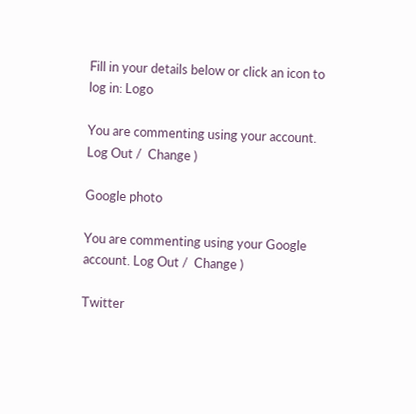Fill in your details below or click an icon to log in: Logo

You are commenting using your account. Log Out /  Change )

Google photo

You are commenting using your Google account. Log Out /  Change )

Twitter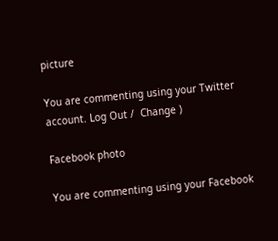picture

You are commenting using your Twitter account. Log Out /  Change )

Facebook photo

You are commenting using your Facebook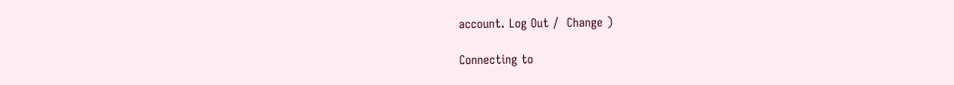account. Log Out /  Change )

Connecting to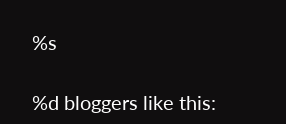%s

%d bloggers like this: